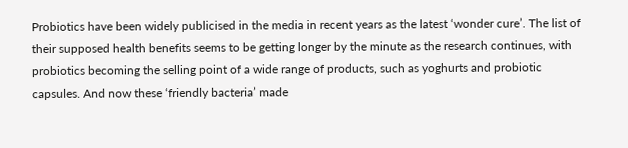Probiotics have been widely publicised in the media in recent years as the latest ‘wonder cure’. The list of their supposed health benefits seems to be getting longer by the minute as the research continues, with probiotics becoming the selling point of a wide range of products, such as yoghurts and probiotic capsules. And now these ‘friendly bacteria’ made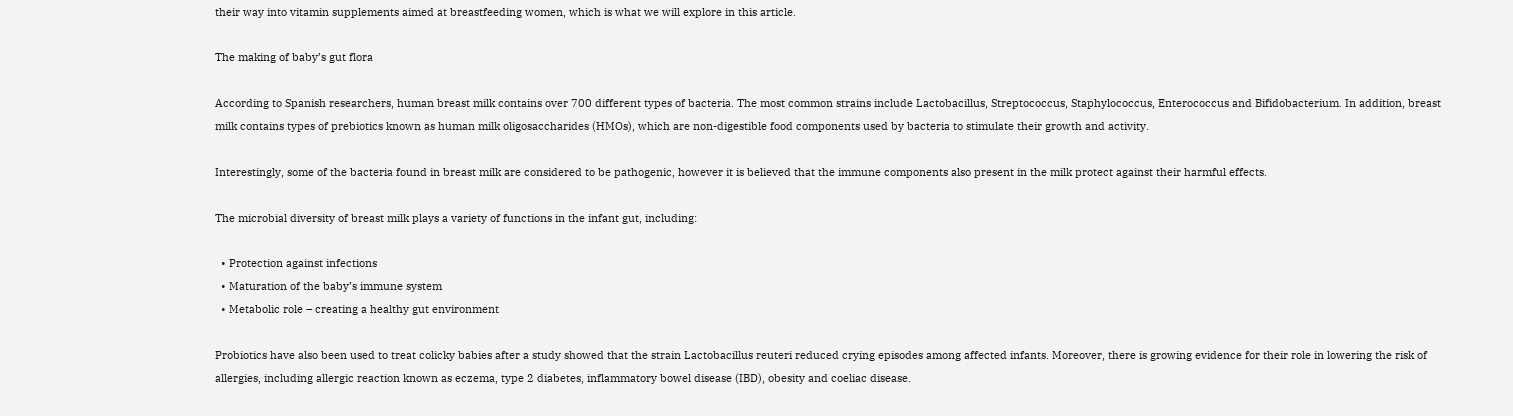their way into vitamin supplements aimed at breastfeeding women, which is what we will explore in this article.

The making of baby’s gut flora

According to Spanish researchers, human breast milk contains over 700 different types of bacteria. The most common strains include Lactobacillus, Streptococcus, Staphylococcus, Enterococcus and Bifidobacterium. In addition, breast milk contains types of prebiotics known as human milk oligosaccharides (HMOs), which are non-digestible food components used by bacteria to stimulate their growth and activity.

Interestingly, some of the bacteria found in breast milk are considered to be pathogenic, however it is believed that the immune components also present in the milk protect against their harmful effects.

The microbial diversity of breast milk plays a variety of functions in the infant gut, including:

  • Protection against infections
  • Maturation of the baby’s immune system
  • Metabolic role – creating a healthy gut environment

Probiotics have also been used to treat colicky babies after a study showed that the strain Lactobacillus reuteri reduced crying episodes among affected infants. Moreover, there is growing evidence for their role in lowering the risk of allergies, including allergic reaction known as eczema, type 2 diabetes, inflammatory bowel disease (IBD), obesity and coeliac disease.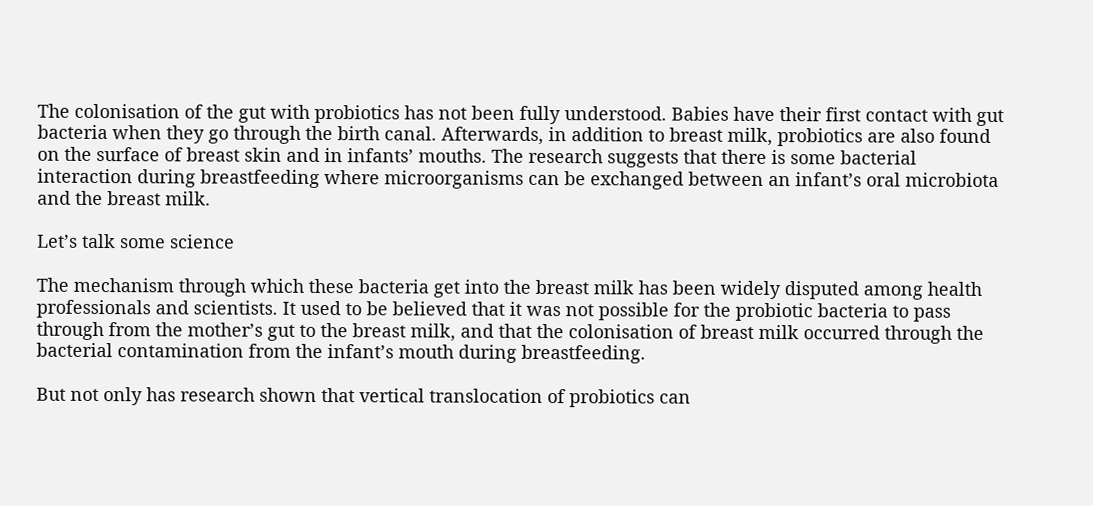The colonisation of the gut with probiotics has not been fully understood. Babies have their first contact with gut bacteria when they go through the birth canal. Afterwards, in addition to breast milk, probiotics are also found on the surface of breast skin and in infants’ mouths. The research suggests that there is some bacterial interaction during breastfeeding where microorganisms can be exchanged between an infant’s oral microbiota and the breast milk.

Let’s talk some science

The mechanism through which these bacteria get into the breast milk has been widely disputed among health professionals and scientists. It used to be believed that it was not possible for the probiotic bacteria to pass through from the mother’s gut to the breast milk, and that the colonisation of breast milk occurred through the bacterial contamination from the infant’s mouth during breastfeeding.

But not only has research shown that vertical translocation of probiotics can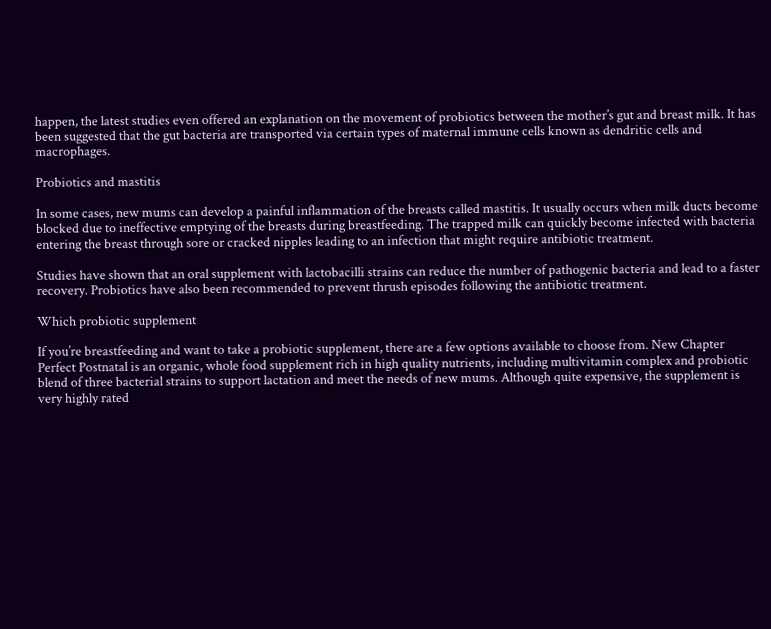happen, the latest studies even offered an explanation on the movement of probiotics between the mother’s gut and breast milk. It has been suggested that the gut bacteria are transported via certain types of maternal immune cells known as dendritic cells and macrophages.

Probiotics and mastitis

In some cases, new mums can develop a painful inflammation of the breasts called mastitis. It usually occurs when milk ducts become blocked due to ineffective emptying of the breasts during breastfeeding. The trapped milk can quickly become infected with bacteria entering the breast through sore or cracked nipples leading to an infection that might require antibiotic treatment.

Studies have shown that an oral supplement with lactobacilli strains can reduce the number of pathogenic bacteria and lead to a faster recovery. Probiotics have also been recommended to prevent thrush episodes following the antibiotic treatment.

Which probiotic supplement

If you’re breastfeeding and want to take a probiotic supplement, there are a few options available to choose from. New Chapter Perfect Postnatal is an organic, whole food supplement rich in high quality nutrients, including multivitamin complex and probiotic blend of three bacterial strains to support lactation and meet the needs of new mums. Although quite expensive, the supplement is very highly rated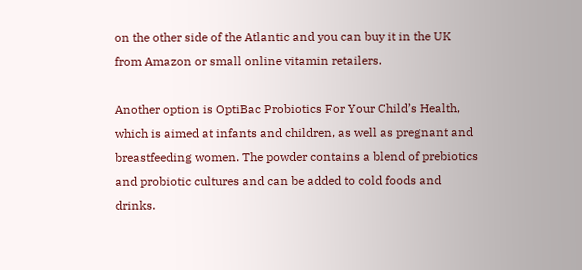on the other side of the Atlantic and you can buy it in the UK from Amazon or small online vitamin retailers.

Another option is OptiBac Probiotics For Your Child’s Health, which is aimed at infants and children, as well as pregnant and breastfeeding women. The powder contains a blend of prebiotics and probiotic cultures and can be added to cold foods and drinks.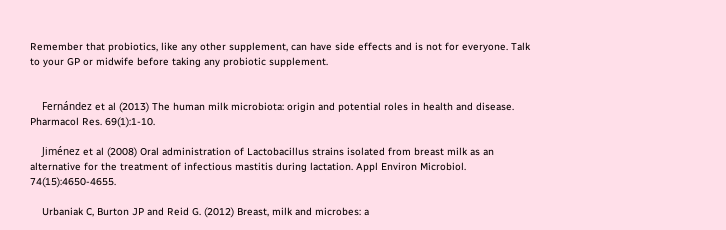Remember that probiotics, like any other supplement, can have side effects and is not for everyone. Talk to your GP or midwife before taking any probiotic supplement.


    Fernández et al (2013) The human milk microbiota: origin and potential roles in health and disease. Pharmacol Res. 69(1):1-10.

    Jiménez et al (2008) Oral administration of Lactobacillus strains isolated from breast milk as an alternative for the treatment of infectious mastitis during lactation. Appl Environ Microbiol. 74(15):4650-4655.

    Urbaniak C, Burton JP and Reid G. (2012) Breast, milk and microbes: a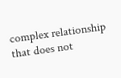complex relationship that does not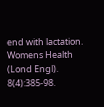end with lactation. Womens Health (Lond Engl). 8(4):385-98.